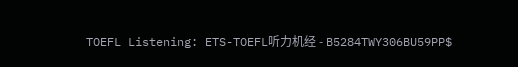TOEFL Listening: ETS-TOEFL听力机经 - B5284TWY306BU59PP$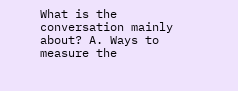What is the conversation mainly about? A. Ways to measure the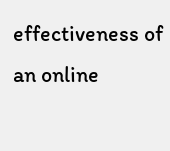effectiveness of an online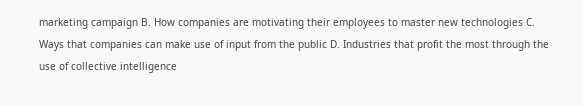marketing campaign B. How companies are motivating their employees to master new technologies C. Ways that companies can make use of input from the public D. Industries that profit the most through the use of collective intelligence